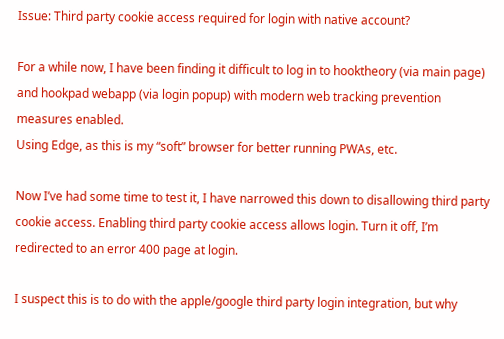Issue: Third party cookie access required for login with native account?

For a while now, I have been finding it difficult to log in to hooktheory (via main page) and hookpad webapp (via login popup) with modern web tracking prevention measures enabled.
Using Edge, as this is my “soft” browser for better running PWAs, etc.

Now I’ve had some time to test it, I have narrowed this down to disallowing third party cookie access. Enabling third party cookie access allows login. Turn it off, I’m redirected to an error 400 page at login.

I suspect this is to do with the apple/google third party login integration, but why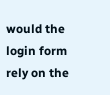would the login form rely on the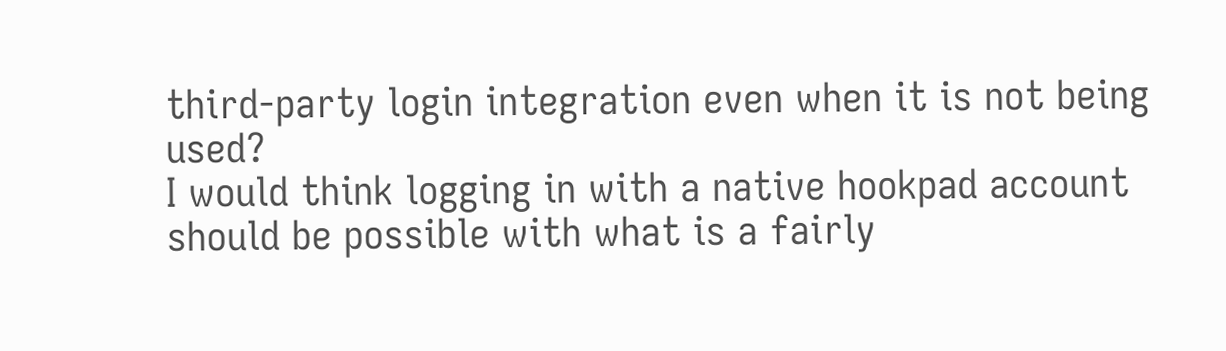third-party login integration even when it is not being used?
I would think logging in with a native hookpad account should be possible with what is a fairly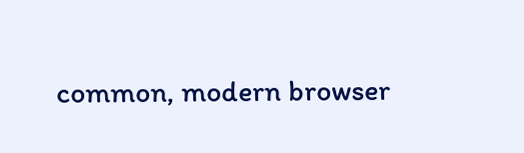common, modern browser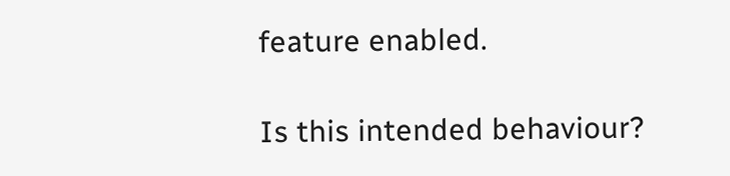feature enabled.

Is this intended behaviour?